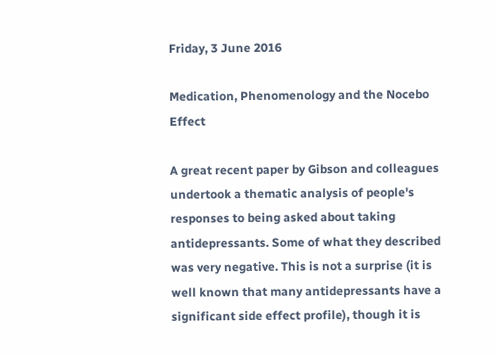Friday, 3 June 2016

Medication, Phenomenology and the Nocebo Effect

A great recent paper by Gibson and colleagues undertook a thematic analysis of people's responses to being asked about taking antidepressants. Some of what they described was very negative. This is not a surprise (it is well known that many antidepressants have a significant side effect profile), though it is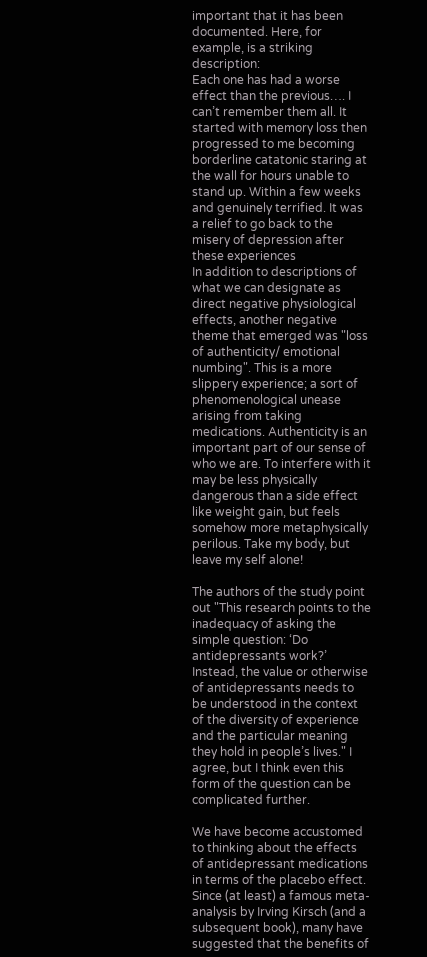important that it has been documented. Here, for example, is a striking description:
Each one has had a worse effect than the previous…. I can’t remember them all. It started with memory loss then progressed to me becoming borderline catatonic staring at the wall for hours unable to stand up. Within a few weeks and genuinely terrified. It was a relief to go back to the misery of depression after these experiences
In addition to descriptions of what we can designate as direct negative physiological effects, another negative theme that emerged was "loss of authenticity/ emotional numbing". This is a more slippery experience; a sort of phenomenological unease arising from taking medications. Authenticity is an important part of our sense of who we are. To interfere with it may be less physically dangerous than a side effect like weight gain, but feels somehow more metaphysically perilous. Take my body, but leave my self alone!

The authors of the study point out "This research points to the inadequacy of asking the simple question: ‘Do antidepressants work?’ Instead, the value or otherwise of antidepressants needs to be understood in the context of the diversity of experience and the particular meaning they hold in people’s lives." I agree, but I think even this form of the question can be complicated further.

We have become accustomed to thinking about the effects of antidepressant medications in terms of the placebo effect. Since (at least) a famous meta-analysis by Irving Kirsch (and a subsequent book), many have suggested that the benefits of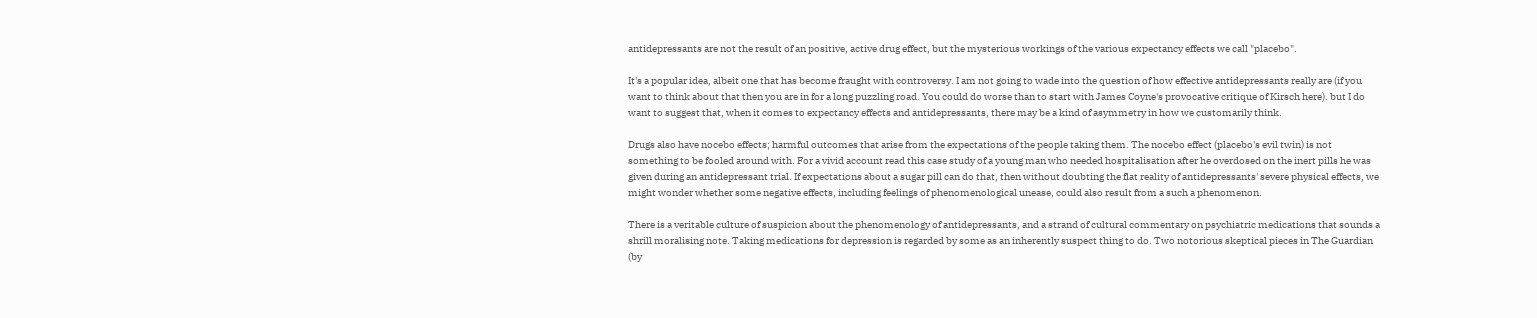antidepressants are not the result of an positive, active drug effect, but the mysterious workings of the various expectancy effects we call "placebo".

It's a popular idea, albeit one that has become fraught with controversy. I am not going to wade into the question of how effective antidepressants really are (if you want to think about that then you are in for a long puzzling road. You could do worse than to start with James Coyne's provocative critique of Kirsch here). but I do want to suggest that, when it comes to expectancy effects and antidepressants, there may be a kind of asymmetry in how we customarily think.

Drugs also have nocebo effects; harmful outcomes that arise from the expectations of the people taking them. The nocebo effect (placebo's evil twin) is not something to be fooled around with. For a vivid account read this case study of a young man who needed hospitalisation after he overdosed on the inert pills he was given during an antidepressant trial. If expectations about a sugar pill can do that, then without doubting the flat reality of antidepressants' severe physical effects, we might wonder whether some negative effects, including feelings of phenomenological unease, could also result from a such a phenomenon.

There is a veritable culture of suspicion about the phenomenology of antidepressants, and a strand of cultural commentary on psychiatric medications that sounds a shrill moralising note. Taking medications for depression is regarded by some as an inherently suspect thing to do. Two notorious skeptical pieces in The Guardian (by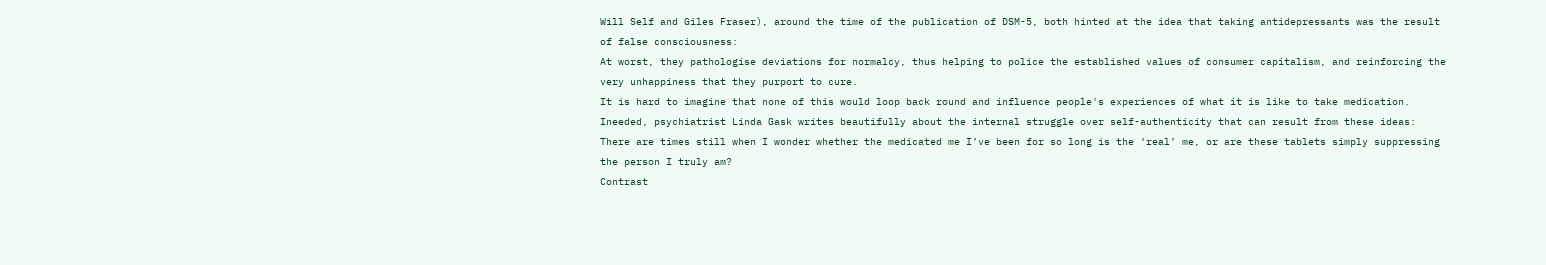Will Self and Giles Fraser), around the time of the publication of DSM-5, both hinted at the idea that taking antidepressants was the result of false consciousness:
At worst, they pathologise deviations for normalcy, thus helping to police the established values of consumer capitalism, and reinforcing the very unhappiness that they purport to cure.
It is hard to imagine that none of this would loop back round and influence people's experiences of what it is like to take medication. Ineeded, psychiatrist Linda Gask writes beautifully about the internal struggle over self-authenticity that can result from these ideas:
There are times still when I wonder whether the medicated me I’ve been for so long is the ‘real’ me, or are these tablets simply suppressing the person I truly am?
Contrast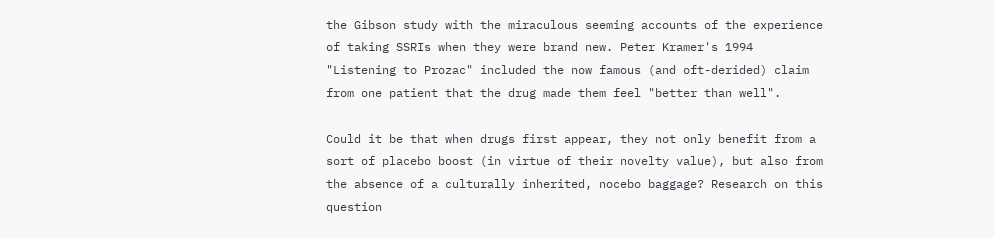the Gibson study with the miraculous seeming accounts of the experience of taking SSRIs when they were brand new. Peter Kramer's 1994 "Listening to Prozac" included the now famous (and oft-derided) claim from one patient that the drug made them feel "better than well".

Could it be that when drugs first appear, they not only benefit from a sort of placebo boost (in virtue of their novelty value), but also from the absence of a culturally inherited, nocebo baggage? Research on this question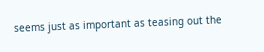seems just as important as teasing out the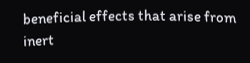beneficial effects that arise from inert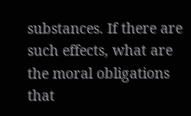substances. If there are such effects, what are the moral obligations that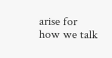arise for how we talk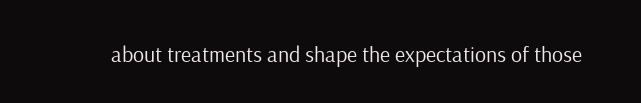about treatments and shape the expectations of those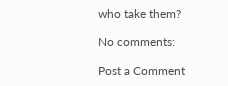who take them?

No comments:

Post a Comment